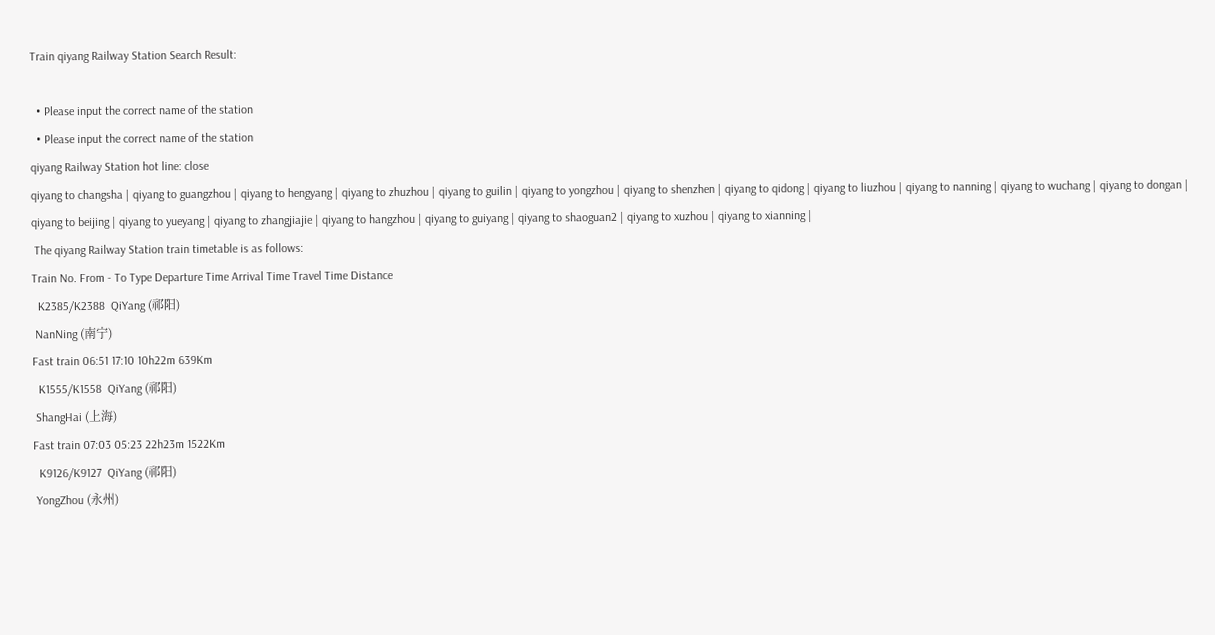Train qiyang Railway Station Search Result:

  • Please input the correct name of the station
  • Please input the correct name of the station
qiyang Railway Station hot line: close
qiyang to changsha | qiyang to guangzhou | qiyang to hengyang | qiyang to zhuzhou | qiyang to guilin | qiyang to yongzhou | qiyang to shenzhen | qiyang to qidong | qiyang to liuzhou | qiyang to nanning | qiyang to wuchang | qiyang to dongan | qiyang to beijing | qiyang to yueyang | qiyang to zhangjiajie | qiyang to hangzhou | qiyang to guiyang | qiyang to shaoguan2 | qiyang to xuzhou | qiyang to xianning |
 The qiyang Railway Station train timetable is as follows:
Train No. From - To Type Departure Time Arrival Time Travel Time Distance
  K2385/K2388  QiYang (祁阳)
 NanNing (南宁)
Fast train 06:51 17:10 10h22m 639Km
  K1555/K1558  QiYang (祁阳)
 ShangHai (上海)
Fast train 07:03 05:23 22h23m 1522Km
  K9126/K9127  QiYang (祁阳)
 YongZhou (永州)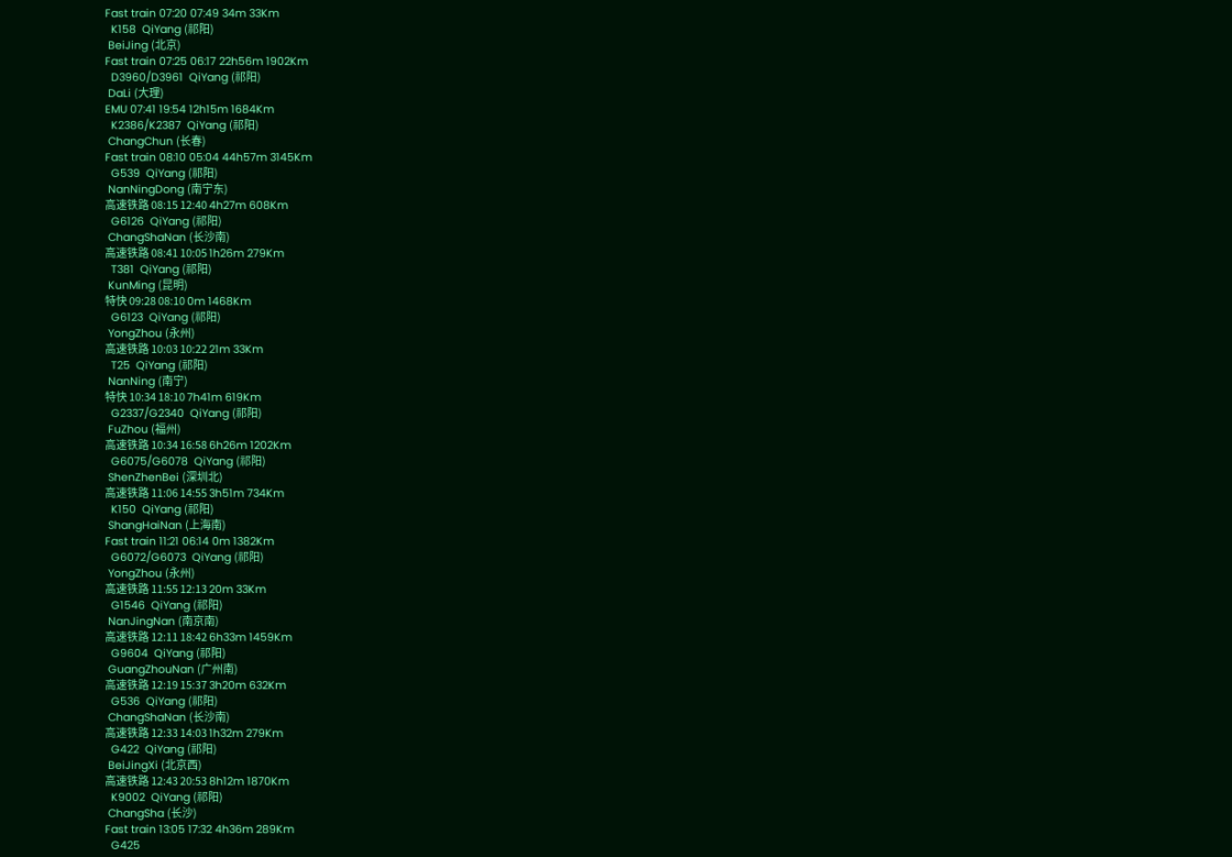Fast train 07:20 07:49 34m 33Km
  K158  QiYang (祁阳)
 BeiJing (北京)
Fast train 07:25 06:17 22h56m 1902Km
  D3960/D3961  QiYang (祁阳)
 DaLi (大理)
EMU 07:41 19:54 12h15m 1684Km
  K2386/K2387  QiYang (祁阳)
 ChangChun (长春)
Fast train 08:10 05:04 44h57m 3145Km
  G539  QiYang (祁阳)
 NanNingDong (南宁东)
高速铁路 08:15 12:40 4h27m 608Km
  G6126  QiYang (祁阳)
 ChangShaNan (长沙南)
高速铁路 08:41 10:05 1h26m 279Km
  T381  QiYang (祁阳)
 KunMing (昆明)
特快 09:28 08:10 0m 1468Km
  G6123  QiYang (祁阳)
 YongZhou (永州)
高速铁路 10:03 10:22 21m 33Km
  T25  QiYang (祁阳)
 NanNing (南宁)
特快 10:34 18:10 7h41m 619Km
  G2337/G2340  QiYang (祁阳)
 FuZhou (福州)
高速铁路 10:34 16:58 6h26m 1202Km
  G6075/G6078  QiYang (祁阳)
 ShenZhenBei (深圳北)
高速铁路 11:06 14:55 3h51m 734Km
  K150  QiYang (祁阳)
 ShangHaiNan (上海南)
Fast train 11:21 06:14 0m 1382Km
  G6072/G6073  QiYang (祁阳)
 YongZhou (永州)
高速铁路 11:55 12:13 20m 33Km
  G1546  QiYang (祁阳)
 NanJingNan (南京南)
高速铁路 12:11 18:42 6h33m 1459Km
  G9604  QiYang (祁阳)
 GuangZhouNan (广州南)
高速铁路 12:19 15:37 3h20m 632Km
  G536  QiYang (祁阳)
 ChangShaNan (长沙南)
高速铁路 12:33 14:03 1h32m 279Km
  G422  QiYang (祁阳)
 BeiJingXi (北京西)
高速铁路 12:43 20:53 8h12m 1870Km
  K9002  QiYang (祁阳)
 ChangSha (长沙)
Fast train 13:05 17:32 4h36m 289Km
  G425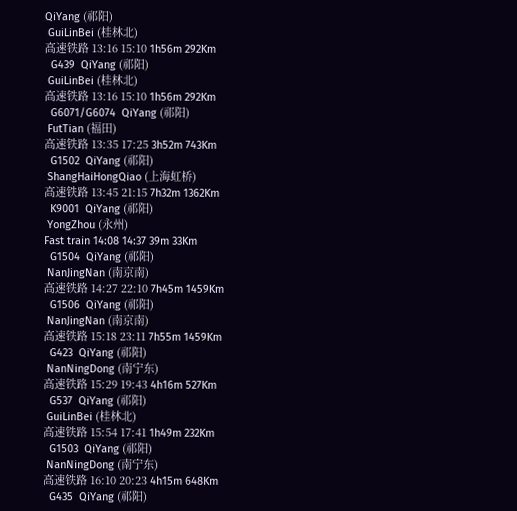QiYang (祁阳)
 GuiLinBei (桂林北)
高速铁路 13:16 15:10 1h56m 292Km
  G439  QiYang (祁阳)
 GuiLinBei (桂林北)
高速铁路 13:16 15:10 1h56m 292Km
  G6071/G6074  QiYang (祁阳)
 FutTian (福田)
高速铁路 13:35 17:25 3h52m 743Km
  G1502  QiYang (祁阳)
 ShangHaiHongQiao (上海虹桥)
高速铁路 13:45 21:15 7h32m 1362Km
  K9001  QiYang (祁阳)
 YongZhou (永州)
Fast train 14:08 14:37 39m 33Km
  G1504  QiYang (祁阳)
 NanJingNan (南京南)
高速铁路 14:27 22:10 7h45m 1459Km
  G1506  QiYang (祁阳)
 NanJingNan (南京南)
高速铁路 15:18 23:11 7h55m 1459Km
  G423  QiYang (祁阳)
 NanNingDong (南宁东)
高速铁路 15:29 19:43 4h16m 527Km
  G537  QiYang (祁阳)
 GuiLinBei (桂林北)
高速铁路 15:54 17:41 1h49m 232Km
  G1503  QiYang (祁阳)
 NanNingDong (南宁东)
高速铁路 16:10 20:23 4h15m 648Km
  G435  QiYang (祁阳)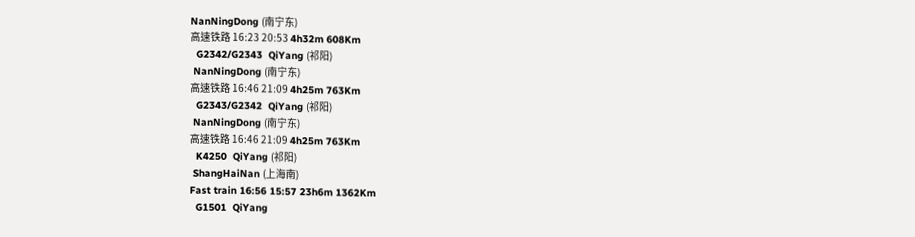NanNingDong (南宁东)
高速铁路 16:23 20:53 4h32m 608Km
  G2342/G2343  QiYang (祁阳)
 NanNingDong (南宁东)
高速铁路 16:46 21:09 4h25m 763Km
  G2343/G2342  QiYang (祁阳)
 NanNingDong (南宁东)
高速铁路 16:46 21:09 4h25m 763Km
  K4250  QiYang (祁阳)
 ShangHaiNan (上海南)
Fast train 16:56 15:57 23h6m 1362Km
  G1501  QiYang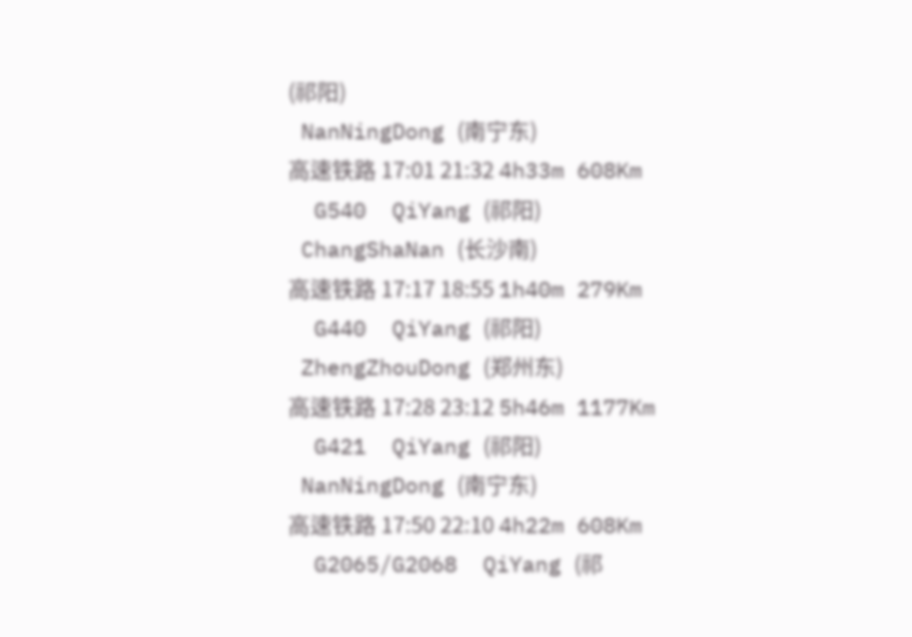(祁阳)
 NanNingDong (南宁东)
高速铁路 17:01 21:32 4h33m 608Km
  G540  QiYang (祁阳)
 ChangShaNan (长沙南)
高速铁路 17:17 18:55 1h40m 279Km
  G440  QiYang (祁阳)
 ZhengZhouDong (郑州东)
高速铁路 17:28 23:12 5h46m 1177Km
  G421  QiYang (祁阳)
 NanNingDong (南宁东)
高速铁路 17:50 22:10 4h22m 608Km
  G2065/G2068  QiYang (祁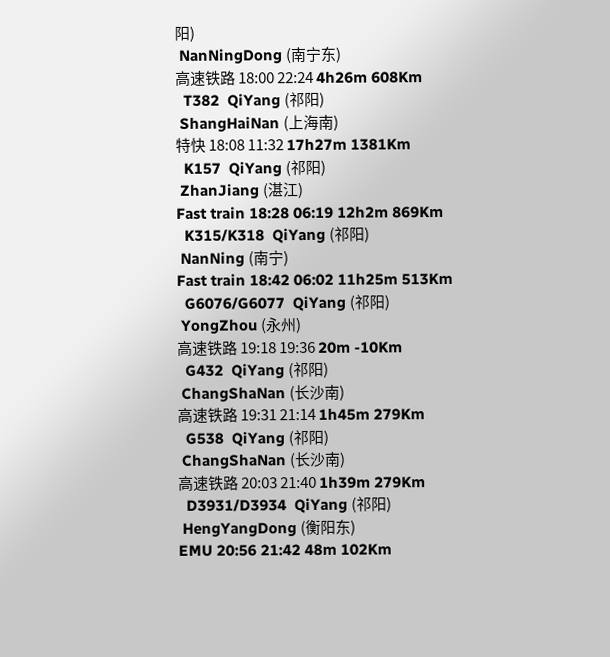阳)
 NanNingDong (南宁东)
高速铁路 18:00 22:24 4h26m 608Km
  T382  QiYang (祁阳)
 ShangHaiNan (上海南)
特快 18:08 11:32 17h27m 1381Km
  K157  QiYang (祁阳)
 ZhanJiang (湛江)
Fast train 18:28 06:19 12h2m 869Km
  K315/K318  QiYang (祁阳)
 NanNing (南宁)
Fast train 18:42 06:02 11h25m 513Km
  G6076/G6077  QiYang (祁阳)
 YongZhou (永州)
高速铁路 19:18 19:36 20m -10Km
  G432  QiYang (祁阳)
 ChangShaNan (长沙南)
高速铁路 19:31 21:14 1h45m 279Km
  G538  QiYang (祁阳)
 ChangShaNan (长沙南)
高速铁路 20:03 21:40 1h39m 279Km
  D3931/D3934  QiYang (祁阳)
 HengYangDong (衡阳东)
EMU 20:56 21:42 48m 102Km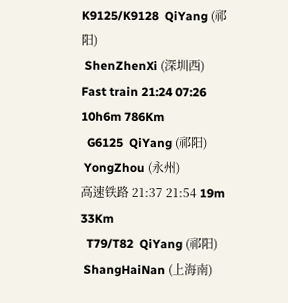K9125/K9128  QiYang (祁阳)
 ShenZhenXi (深圳西)
Fast train 21:24 07:26 10h6m 786Km
  G6125  QiYang (祁阳)
 YongZhou (永州)
高速铁路 21:37 21:54 19m 33Km
  T79/T82  QiYang (祁阳)
 ShangHaiNan (上海南)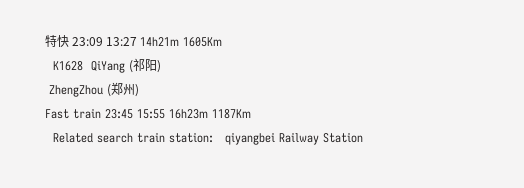特快 23:09 13:27 14h21m 1605Km
  K1628  QiYang (祁阳)
 ZhengZhou (郑州)
Fast train 23:45 15:55 16h23m 1187Km
  Related search train station:   qiyangbei Railway Station